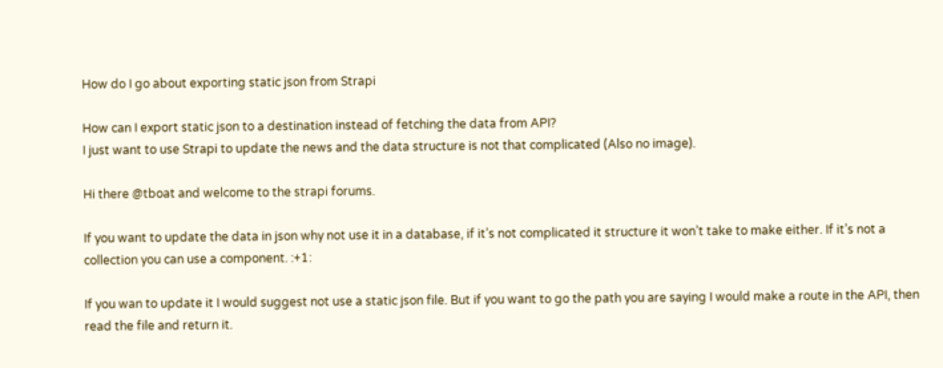How do I go about exporting static json from Strapi

How can I export static json to a destination instead of fetching the data from API?
I just want to use Strapi to update the news and the data structure is not that complicated (Also no image).

Hi there @tboat and welcome to the strapi forums.

If you want to update the data in json why not use it in a database, if it’s not complicated it structure it won’t take to make either. If it’s not a collection you can use a component. :+1:

If you wan to update it I would suggest not use a static json file. But if you want to go the path you are saying I would make a route in the API, then read the file and return it.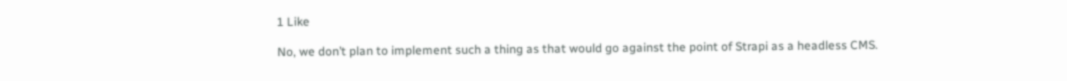1 Like

No, we don’t plan to implement such a thing as that would go against the point of Strapi as a headless CMS.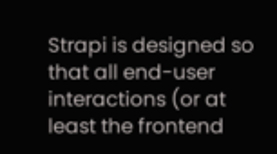Strapi is designed so that all end-user interactions (or at least the frontend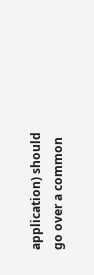application) should go over a common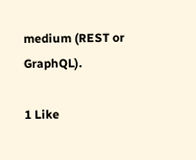medium (REST or GraphQL).

1 Like